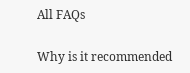All FAQs

Why is it recommended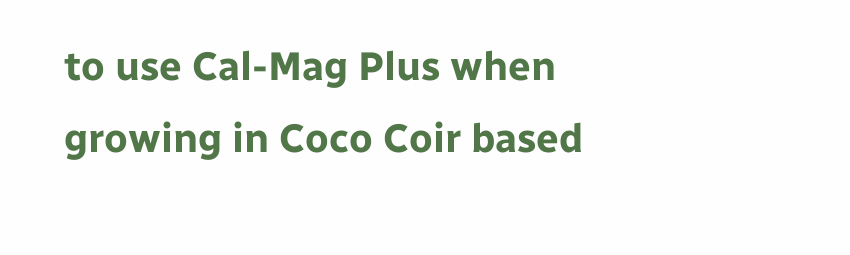to use Cal-Mag Plus when growing in Coco Coir based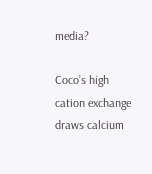media?

Coco’s high cation exchange draws calcium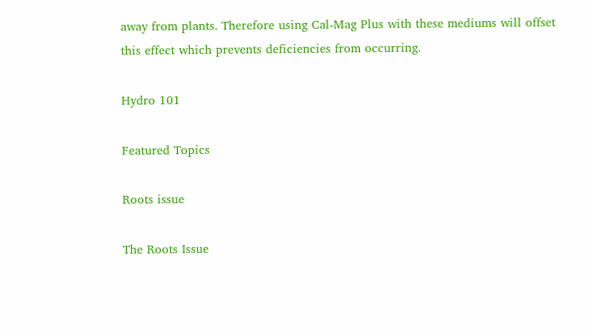away from plants. Therefore using Cal-Mag Plus with these mediums will offset this effect which prevents deficiencies from occurring.

Hydro 101

Featured Topics

Roots issue

The Roots Issue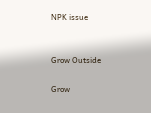NPK issue


Grow Outside

Grow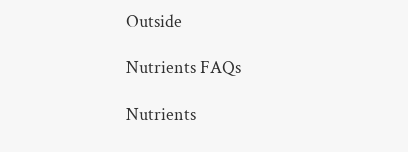Outside

Nutrients FAQs

Nutrients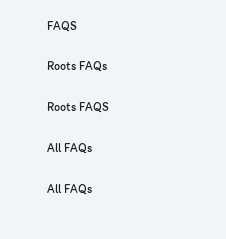FAQS

Roots FAQs

Roots FAQS

All FAQs

All FAQs